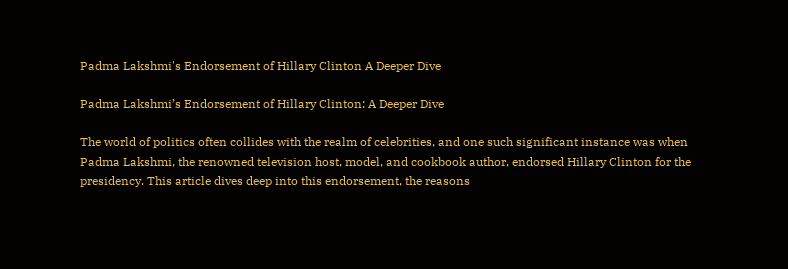Padma Lakshmi's Endorsement of Hillary Clinton A Deeper Dive

Padma Lakshmi’s Endorsement of Hillary Clinton: A Deeper Dive

The world of politics often collides with the realm of celebrities, and one such significant instance was when Padma Lakshmi, the renowned television host, model, and cookbook author, endorsed Hillary Clinton for the presidency. This article dives deep into this endorsement, the reasons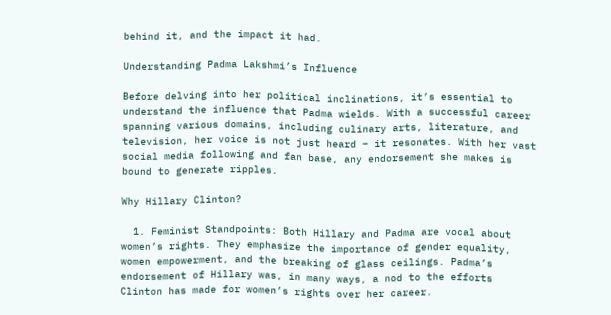behind it, and the impact it had.

Understanding Padma Lakshmi’s Influence

Before delving into her political inclinations, it’s essential to understand the influence that Padma wields. With a successful career spanning various domains, including culinary arts, literature, and television, her voice is not just heard – it resonates. With her vast social media following and fan base, any endorsement she makes is bound to generate ripples.

Why Hillary Clinton?

  1. Feminist Standpoints: Both Hillary and Padma are vocal about women’s rights. They emphasize the importance of gender equality, women empowerment, and the breaking of glass ceilings. Padma’s endorsement of Hillary was, in many ways, a nod to the efforts Clinton has made for women’s rights over her career.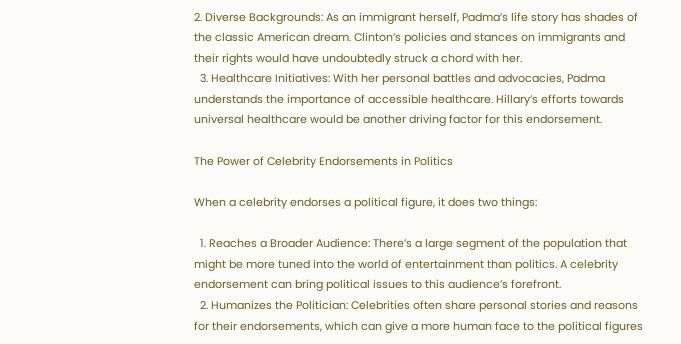2. Diverse Backgrounds: As an immigrant herself, Padma’s life story has shades of the classic American dream. Clinton’s policies and stances on immigrants and their rights would have undoubtedly struck a chord with her.
  3. Healthcare Initiatives: With her personal battles and advocacies, Padma understands the importance of accessible healthcare. Hillary’s efforts towards universal healthcare would be another driving factor for this endorsement.

The Power of Celebrity Endorsements in Politics

When a celebrity endorses a political figure, it does two things:

  1. Reaches a Broader Audience: There’s a large segment of the population that might be more tuned into the world of entertainment than politics. A celebrity endorsement can bring political issues to this audience’s forefront.
  2. Humanizes the Politician: Celebrities often share personal stories and reasons for their endorsements, which can give a more human face to the political figures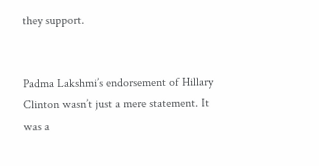they support.


Padma Lakshmi’s endorsement of Hillary Clinton wasn’t just a mere statement. It was a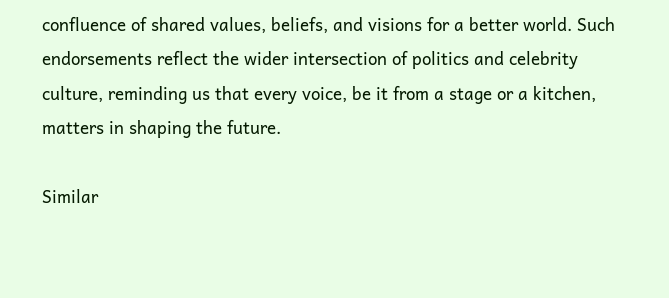confluence of shared values, beliefs, and visions for a better world. Such endorsements reflect the wider intersection of politics and celebrity culture, reminding us that every voice, be it from a stage or a kitchen, matters in shaping the future.

Similar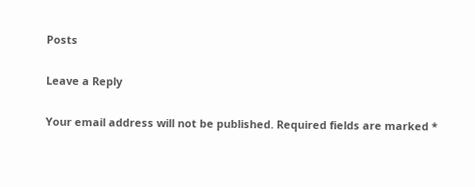Posts

Leave a Reply

Your email address will not be published. Required fields are marked *